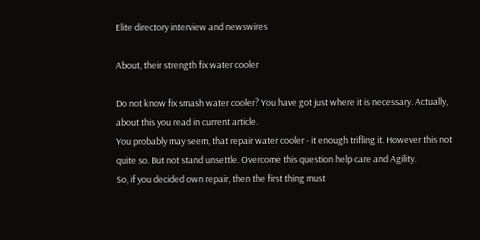Elite directory interview and newswires

About, their strength fix water cooler

Do not know fix smash water cooler? You have got just where it is necessary. Actually, about this you read in current article.
You probably may seem, that repair water cooler - it enough trifling it. However this not quite so. But not stand unsettle. Overcome this question help care and Agility.
So, if you decided own repair, then the first thing must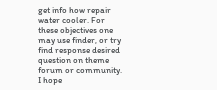get info how repair water cooler. For these objectives one may use finder, or try find response desired question on theme forum or community.
I hope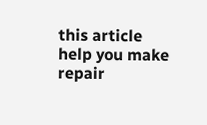this article help you make repair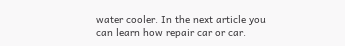water cooler. In the next article you can learn how repair car or car.